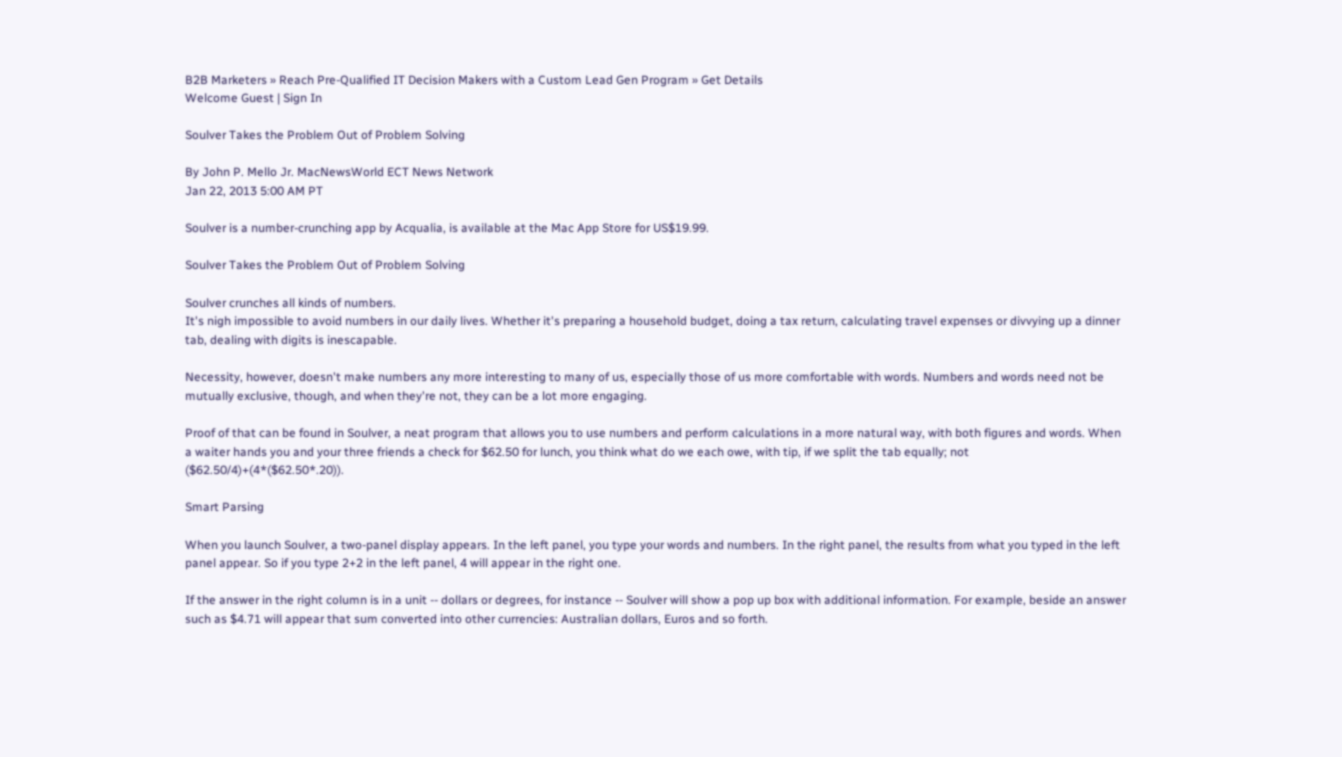B2B Marketers » Reach Pre-Qualified IT Decision Makers with a Custom Lead Gen Program » Get Details
Welcome Guest | Sign In

Soulver Takes the Problem Out of Problem Solving

By John P. Mello Jr. MacNewsWorld ECT News Network
Jan 22, 2013 5:00 AM PT

Soulver is a number-crunching app by Acqualia, is available at the Mac App Store for US$19.99.

Soulver Takes the Problem Out of Problem Solving

Soulver crunches all kinds of numbers.
It's nigh impossible to avoid numbers in our daily lives. Whether it's preparing a household budget, doing a tax return, calculating travel expenses or divvying up a dinner tab, dealing with digits is inescapable.

Necessity, however, doesn't make numbers any more interesting to many of us, especially those of us more comfortable with words. Numbers and words need not be mutually exclusive, though, and when they're not, they can be a lot more engaging.

Proof of that can be found in Soulver, a neat program that allows you to use numbers and perform calculations in a more natural way, with both figures and words. When a waiter hands you and your three friends a check for $62.50 for lunch, you think what do we each owe, with tip, if we split the tab equally; not ($62.50/4)+(4*($62.50*.20)).

Smart Parsing

When you launch Soulver, a two-panel display appears. In the left panel, you type your words and numbers. In the right panel, the results from what you typed in the left panel appear. So if you type 2+2 in the left panel, 4 will appear in the right one.

If the answer in the right column is in a unit -- dollars or degrees, for instance -- Soulver will show a pop up box with additional information. For example, beside an answer such as $4.71 will appear that sum converted into other currencies: Australian dollars, Euros and so forth.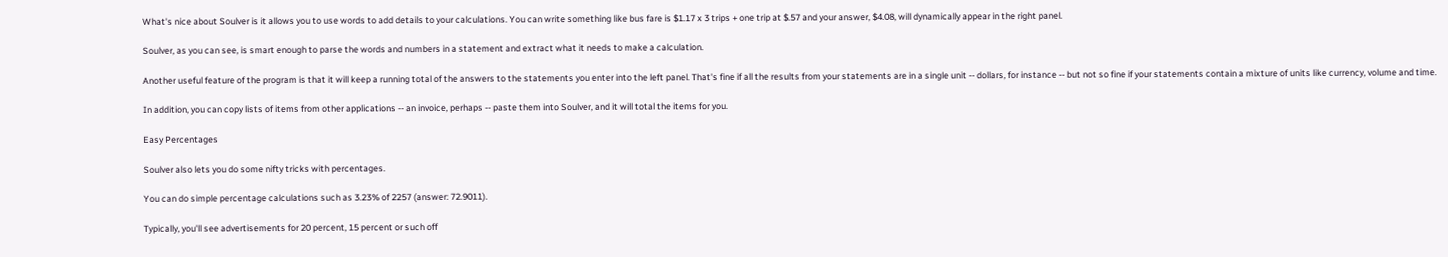What's nice about Soulver is it allows you to use words to add details to your calculations. You can write something like bus fare is $1.17 x 3 trips + one trip at $.57 and your answer, $4.08, will dynamically appear in the right panel.

Soulver, as you can see, is smart enough to parse the words and numbers in a statement and extract what it needs to make a calculation.

Another useful feature of the program is that it will keep a running total of the answers to the statements you enter into the left panel. That's fine if all the results from your statements are in a single unit -- dollars, for instance -- but not so fine if your statements contain a mixture of units like currency, volume and time.

In addition, you can copy lists of items from other applications -- an invoice, perhaps -- paste them into Soulver, and it will total the items for you.

Easy Percentages

Soulver also lets you do some nifty tricks with percentages.

You can do simple percentage calculations such as 3.23% of 2257 (answer: 72.9011).

Typically, you'll see advertisements for 20 percent, 15 percent or such off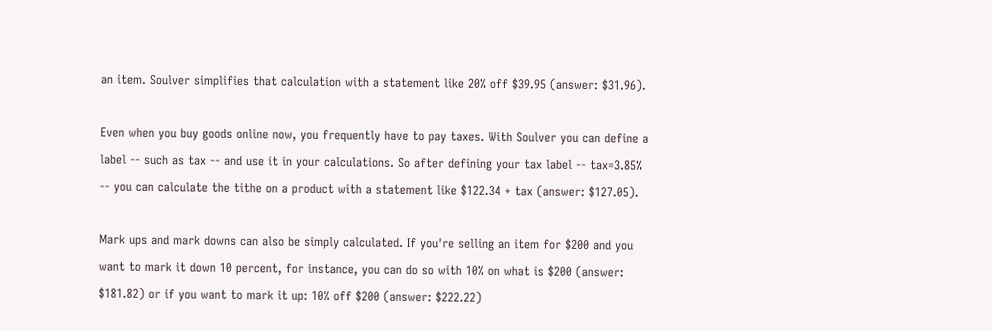an item. Soulver simplifies that calculation with a statement like 20% off $39.95 (answer: $31.96).

Even when you buy goods online now, you frequently have to pay taxes. With Soulver you can define a label -- such as tax -- and use it in your calculations. So after defining your tax label -- tax=3.85% -- you can calculate the tithe on a product with a statement like $122.34 + tax (answer: $127.05).

Mark ups and mark downs can also be simply calculated. If you're selling an item for $200 and you want to mark it down 10 percent, for instance, you can do so with 10% on what is $200 (answer: $181.82) or if you want to mark it up: 10% off $200 (answer: $222.22)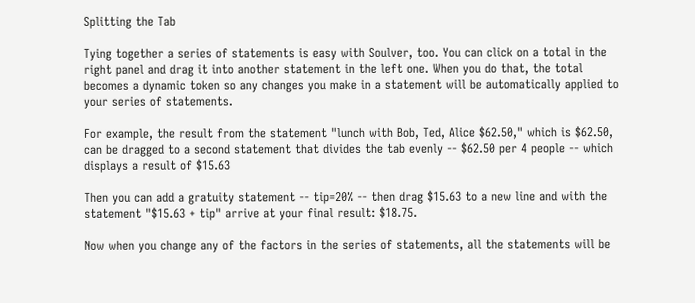Splitting the Tab

Tying together a series of statements is easy with Soulver, too. You can click on a total in the right panel and drag it into another statement in the left one. When you do that, the total becomes a dynamic token so any changes you make in a statement will be automatically applied to your series of statements.

For example, the result from the statement "lunch with Bob, Ted, Alice $62.50," which is $62.50, can be dragged to a second statement that divides the tab evenly -- $62.50 per 4 people -- which displays a result of $15.63

Then you can add a gratuity statement -- tip=20% -- then drag $15.63 to a new line and with the statement "$15.63 + tip" arrive at your final result: $18.75.

Now when you change any of the factors in the series of statements, all the statements will be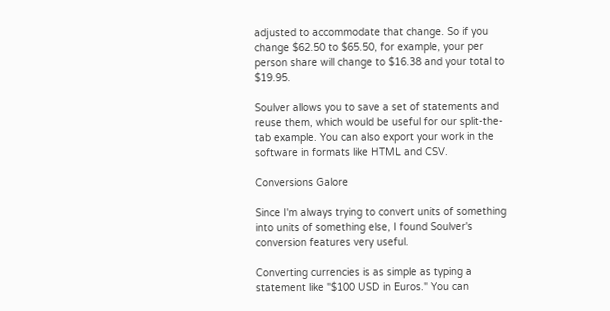adjusted to accommodate that change. So if you change $62.50 to $65.50, for example, your per person share will change to $16.38 and your total to $19.95.

Soulver allows you to save a set of statements and reuse them, which would be useful for our split-the-tab example. You can also export your work in the software in formats like HTML and CSV.

Conversions Galore

Since I'm always trying to convert units of something into units of something else, I found Soulver's conversion features very useful.

Converting currencies is as simple as typing a statement like "$100 USD in Euros." You can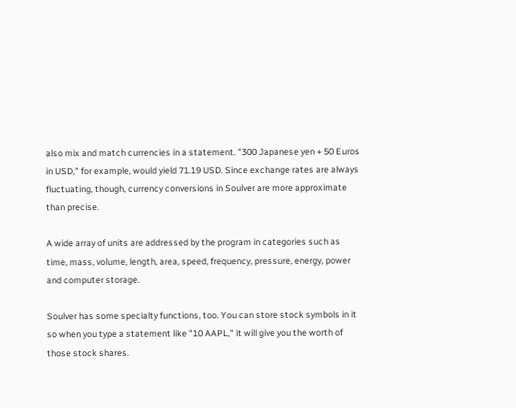also mix and match currencies in a statement. "300 Japanese yen + 50 Euros in USD," for example, would yield 71.19 USD. Since exchange rates are always fluctuating, though, currency conversions in Soulver are more approximate than precise.

A wide array of units are addressed by the program in categories such as time, mass, volume, length, area, speed, frequency, pressure, energy, power and computer storage.

Soulver has some specialty functions, too. You can store stock symbols in it so when you type a statement like "10 AAPL," it will give you the worth of those stock shares.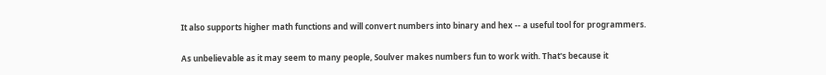It also supports higher math functions and will convert numbers into binary and hex -- a useful tool for programmers.

As unbelievable as it may seem to many people, Soulver makes numbers fun to work with. That's because it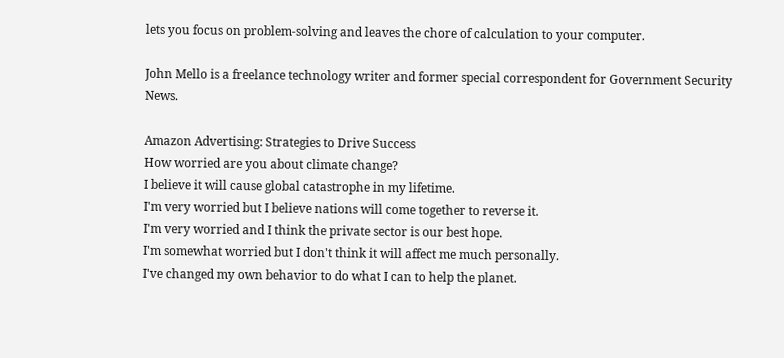lets you focus on problem-solving and leaves the chore of calculation to your computer.

John Mello is a freelance technology writer and former special correspondent for Government Security News.

Amazon Advertising: Strategies to Drive Success
How worried are you about climate change?
I believe it will cause global catastrophe in my lifetime.
I'm very worried but I believe nations will come together to reverse it.
I'm very worried and I think the private sector is our best hope.
I'm somewhat worried but I don't think it will affect me much personally.
I've changed my own behavior to do what I can to help the planet.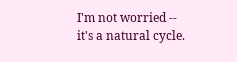I'm not worried -- it's a natural cycle.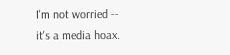I'm not worried -- it's a media hoax.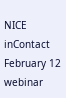NICE inContact February 12 webinar